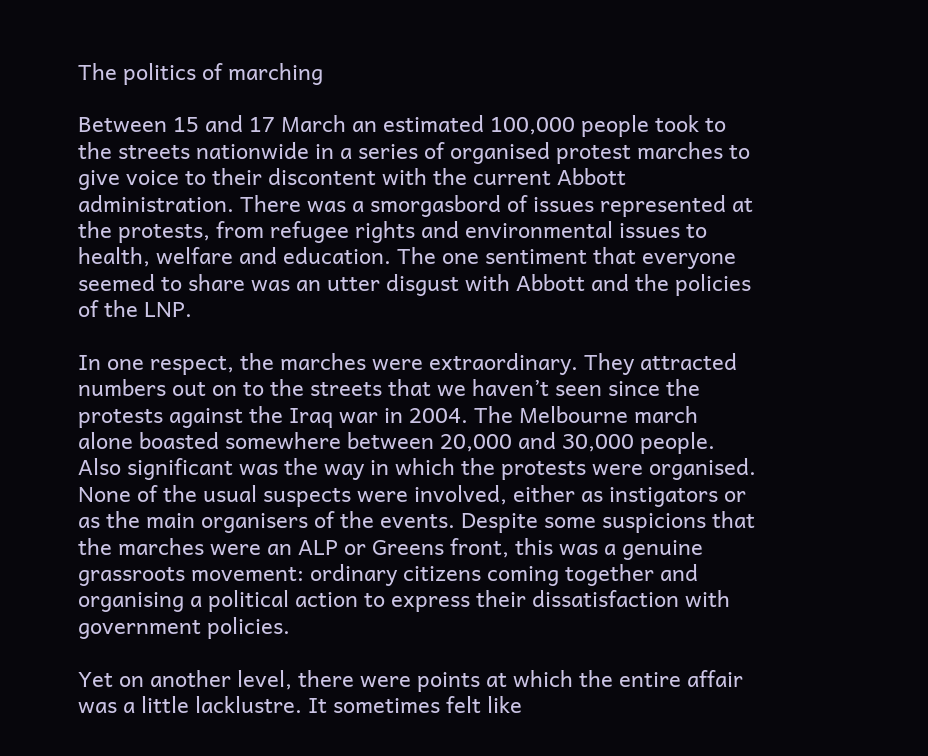The politics of marching

Between 15 and 17 March an estimated 100,000 people took to the streets nationwide in a series of organised protest marches to give voice to their discontent with the current Abbott administration. There was a smorgasbord of issues represented at the protests, from refugee rights and environmental issues to health, welfare and education. The one sentiment that everyone seemed to share was an utter disgust with Abbott and the policies of the LNP.

In one respect, the marches were extraordinary. They attracted numbers out on to the streets that we haven’t seen since the protests against the Iraq war in 2004. The Melbourne march alone boasted somewhere between 20,000 and 30,000 people. Also significant was the way in which the protests were organised. None of the usual suspects were involved, either as instigators or as the main organisers of the events. Despite some suspicions that the marches were an ALP or Greens front, this was a genuine grassroots movement: ordinary citizens coming together and organising a political action to express their dissatisfaction with government policies.

Yet on another level, there were points at which the entire affair was a little lacklustre. It sometimes felt like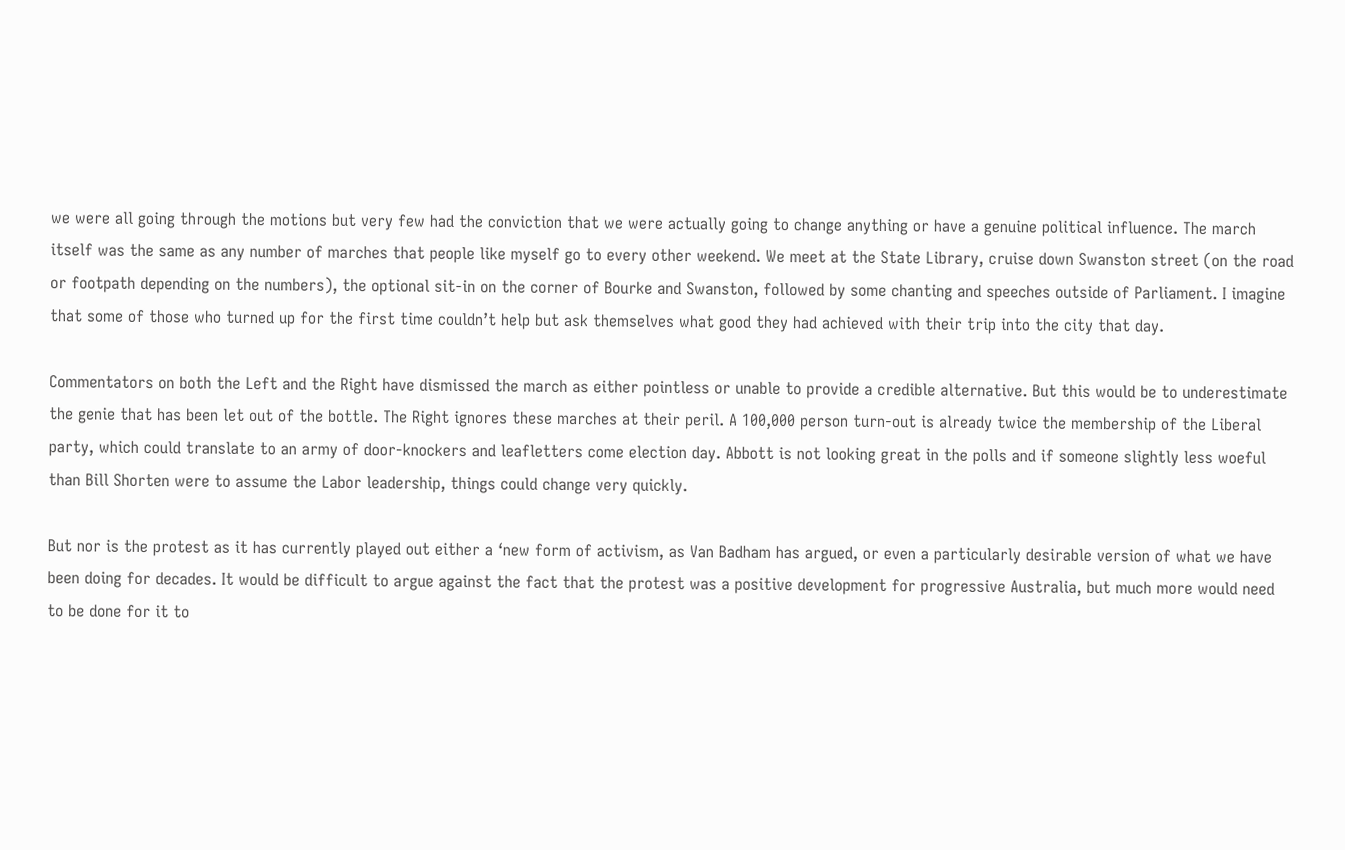we were all going through the motions but very few had the conviction that we were actually going to change anything or have a genuine political influence. The march itself was the same as any number of marches that people like myself go to every other weekend. We meet at the State Library, cruise down Swanston street (on the road or footpath depending on the numbers), the optional sit-in on the corner of Bourke and Swanston, followed by some chanting and speeches outside of Parliament. I imagine that some of those who turned up for the first time couldn’t help but ask themselves what good they had achieved with their trip into the city that day.

Commentators on both the Left and the Right have dismissed the march as either pointless or unable to provide a credible alternative. But this would be to underestimate the genie that has been let out of the bottle. The Right ignores these marches at their peril. A 100,000 person turn-out is already twice the membership of the Liberal party, which could translate to an army of door-knockers and leafletters come election day. Abbott is not looking great in the polls and if someone slightly less woeful than Bill Shorten were to assume the Labor leadership, things could change very quickly.

But nor is the protest as it has currently played out either a ‘new form of activism, as Van Badham has argued, or even a particularly desirable version of what we have been doing for decades. It would be difficult to argue against the fact that the protest was a positive development for progressive Australia, but much more would need to be done for it to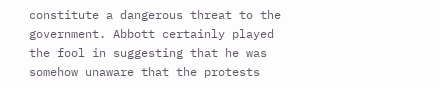constitute a dangerous threat to the government. Abbott certainly played the fool in suggesting that he was somehow unaware that the protests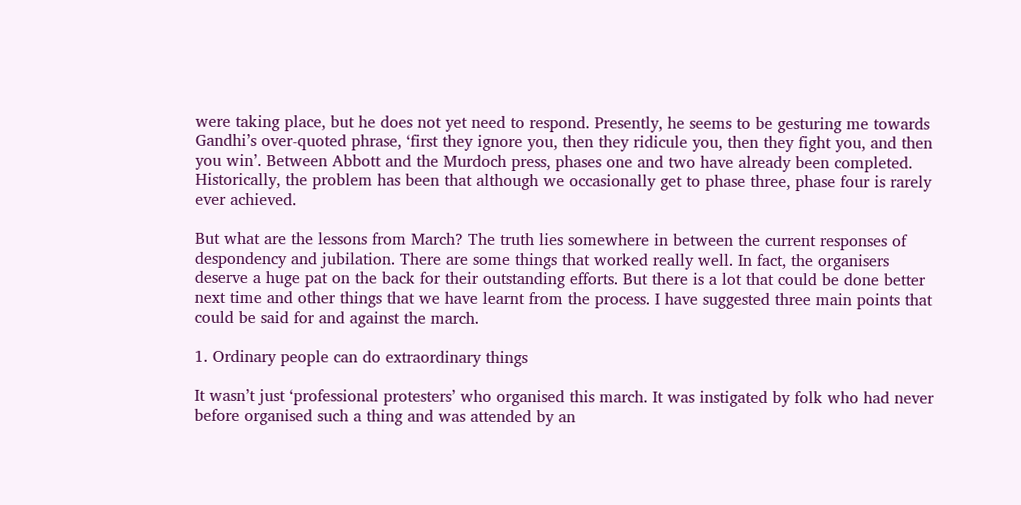were taking place, but he does not yet need to respond. Presently, he seems to be gesturing me towards Gandhi’s over-quoted phrase, ‘first they ignore you, then they ridicule you, then they fight you, and then you win’. Between Abbott and the Murdoch press, phases one and two have already been completed. Historically, the problem has been that although we occasionally get to phase three, phase four is rarely ever achieved.

But what are the lessons from March? The truth lies somewhere in between the current responses of despondency and jubilation. There are some things that worked really well. In fact, the organisers deserve a huge pat on the back for their outstanding efforts. But there is a lot that could be done better next time and other things that we have learnt from the process. I have suggested three main points that could be said for and against the march.

1. Ordinary people can do extraordinary things

It wasn’t just ‘professional protesters’ who organised this march. It was instigated by folk who had never before organised such a thing and was attended by an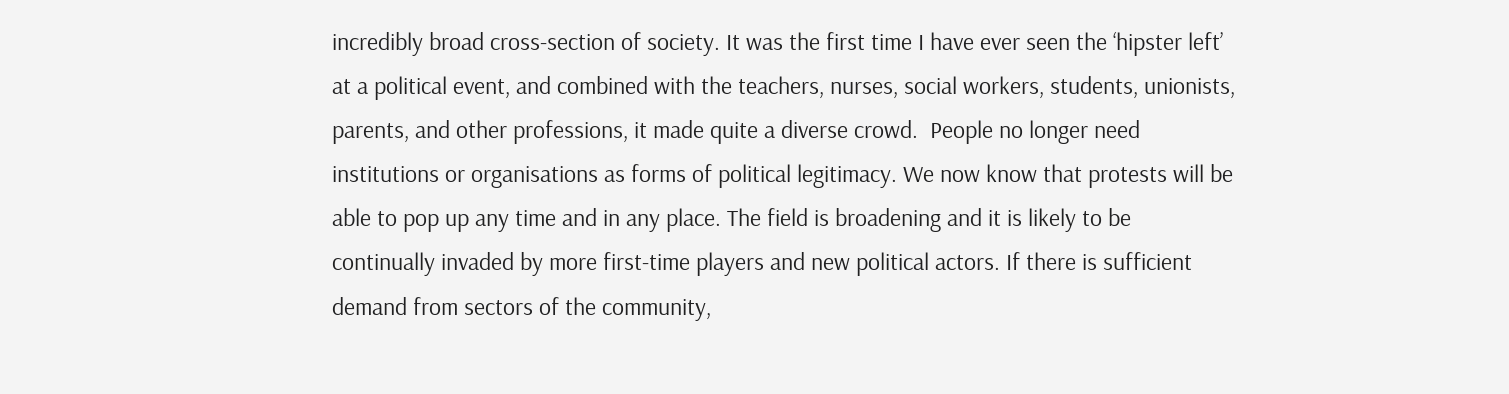incredibly broad cross-section of society. It was the first time I have ever seen the ‘hipster left’ at a political event, and combined with the teachers, nurses, social workers, students, unionists, parents, and other professions, it made quite a diverse crowd.  People no longer need institutions or organisations as forms of political legitimacy. We now know that protests will be able to pop up any time and in any place. The field is broadening and it is likely to be continually invaded by more first-time players and new political actors. If there is sufficient demand from sectors of the community,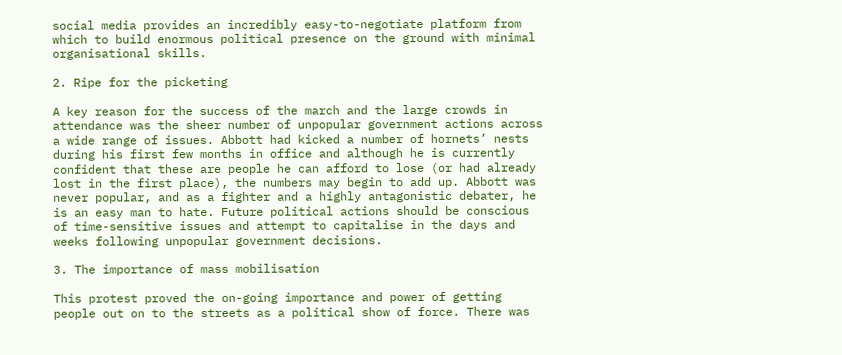social media provides an incredibly easy-to-negotiate platform from which to build enormous political presence on the ground with minimal organisational skills.

2. Ripe for the picketing

A key reason for the success of the march and the large crowds in attendance was the sheer number of unpopular government actions across a wide range of issues. Abbott had kicked a number of hornets’ nests during his first few months in office and although he is currently confident that these are people he can afford to lose (or had already lost in the first place), the numbers may begin to add up. Abbott was never popular, and as a fighter and a highly antagonistic debater, he is an easy man to hate. Future political actions should be conscious of time-sensitive issues and attempt to capitalise in the days and weeks following unpopular government decisions.

3. The importance of mass mobilisation

This protest proved the on-going importance and power of getting people out on to the streets as a political show of force. There was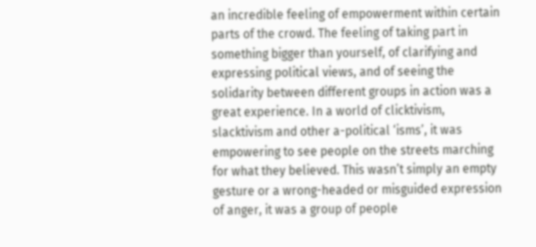an incredible feeling of empowerment within certain parts of the crowd. The feeling of taking part in something bigger than yourself, of clarifying and expressing political views, and of seeing the solidarity between different groups in action was a great experience. In a world of clicktivism, slacktivism and other a-political ‘isms’, it was empowering to see people on the streets marching for what they believed. This wasn’t simply an empty gesture or a wrong-headed or misguided expression of anger, it was a group of people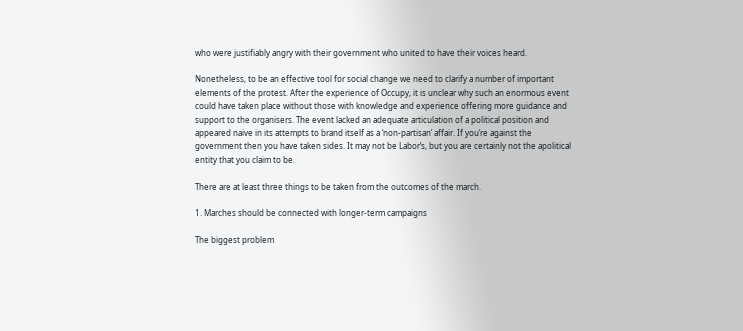who were justifiably angry with their government who united to have their voices heard.

Nonetheless, to be an effective tool for social change we need to clarify a number of important elements of the protest. After the experience of Occupy, it is unclear why such an enormous event could have taken place without those with knowledge and experience offering more guidance and support to the organisers. The event lacked an adequate articulation of a political position and appeared naive in its attempts to brand itself as a ‘non-partisan’ affair. If you’re against the government then you have taken sides. It may not be Labor’s, but you are certainly not the apolitical entity that you claim to be.

There are at least three things to be taken from the outcomes of the march.

1. Marches should be connected with longer-term campaigns

The biggest problem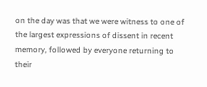on the day was that we were witness to one of the largest expressions of dissent in recent memory, followed by everyone returning to their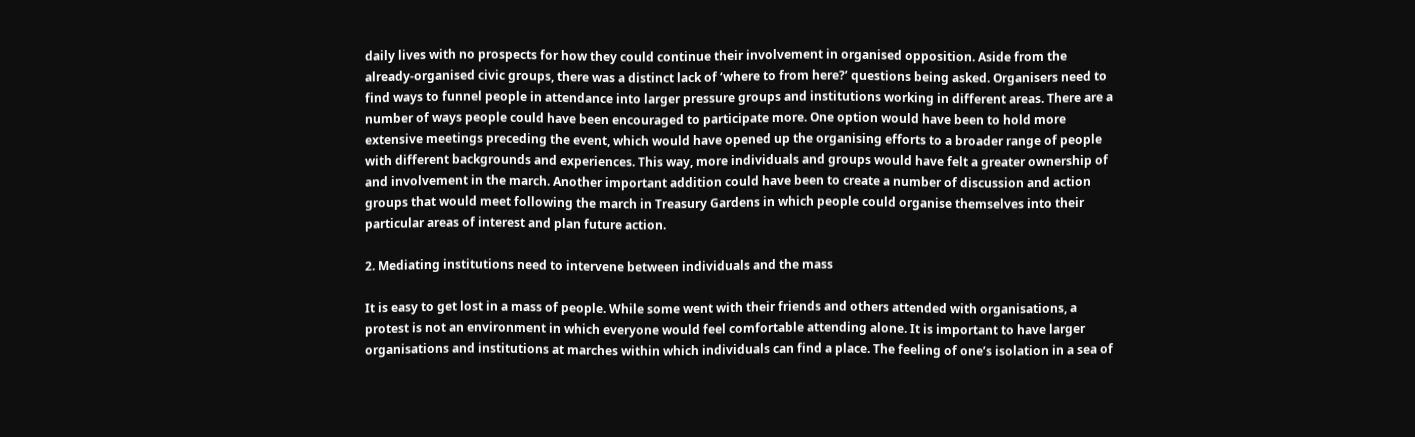daily lives with no prospects for how they could continue their involvement in organised opposition. Aside from the already-organised civic groups, there was a distinct lack of ‘where to from here?’ questions being asked. Organisers need to find ways to funnel people in attendance into larger pressure groups and institutions working in different areas. There are a number of ways people could have been encouraged to participate more. One option would have been to hold more extensive meetings preceding the event, which would have opened up the organising efforts to a broader range of people with different backgrounds and experiences. This way, more individuals and groups would have felt a greater ownership of and involvement in the march. Another important addition could have been to create a number of discussion and action groups that would meet following the march in Treasury Gardens in which people could organise themselves into their particular areas of interest and plan future action.

2. Mediating institutions need to intervene between individuals and the mass

It is easy to get lost in a mass of people. While some went with their friends and others attended with organisations, a protest is not an environment in which everyone would feel comfortable attending alone. It is important to have larger organisations and institutions at marches within which individuals can find a place. The feeling of one’s isolation in a sea of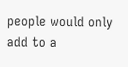people would only add to a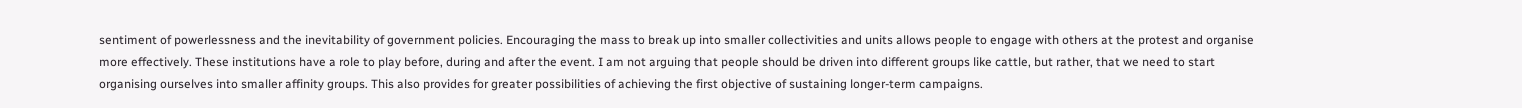sentiment of powerlessness and the inevitability of government policies. Encouraging the mass to break up into smaller collectivities and units allows people to engage with others at the protest and organise more effectively. These institutions have a role to play before, during and after the event. I am not arguing that people should be driven into different groups like cattle, but rather, that we need to start organising ourselves into smaller affinity groups. This also provides for greater possibilities of achieving the first objective of sustaining longer-term campaigns.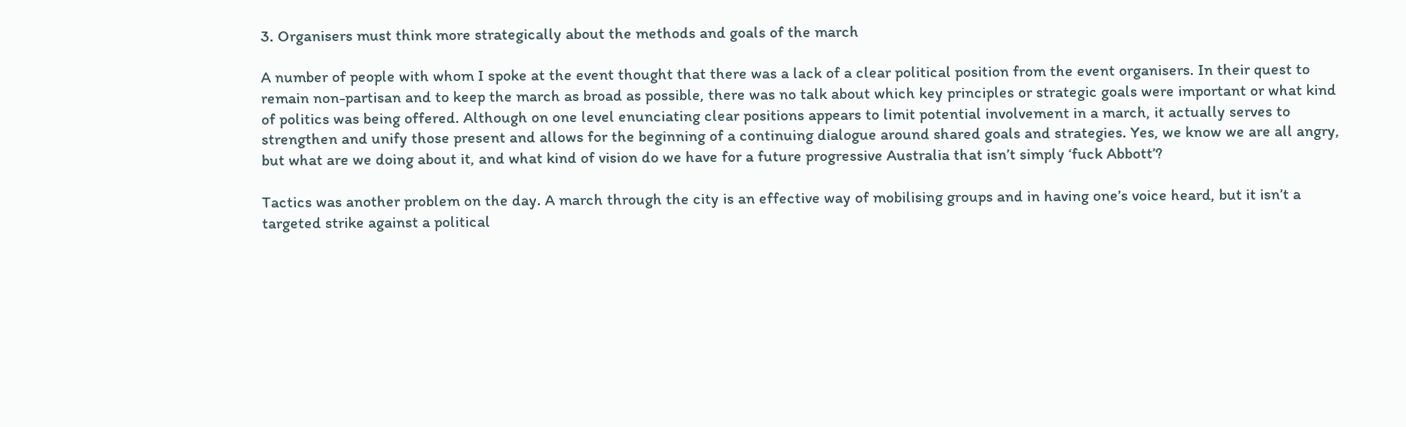3. Organisers must think more strategically about the methods and goals of the march

A number of people with whom I spoke at the event thought that there was a lack of a clear political position from the event organisers. In their quest to remain non-partisan and to keep the march as broad as possible, there was no talk about which key principles or strategic goals were important or what kind of politics was being offered. Although on one level enunciating clear positions appears to limit potential involvement in a march, it actually serves to strengthen and unify those present and allows for the beginning of a continuing dialogue around shared goals and strategies. Yes, we know we are all angry, but what are we doing about it, and what kind of vision do we have for a future progressive Australia that isn’t simply ‘fuck Abbott’?

Tactics was another problem on the day. A march through the city is an effective way of mobilising groups and in having one’s voice heard, but it isn’t a targeted strike against a political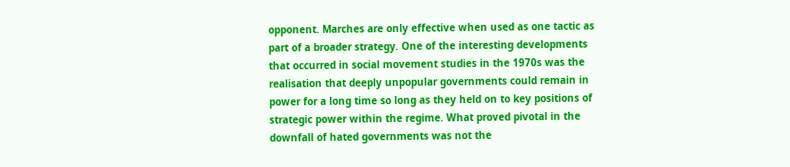opponent. Marches are only effective when used as one tactic as part of a broader strategy. One of the interesting developments that occurred in social movement studies in the 1970s was the realisation that deeply unpopular governments could remain in power for a long time so long as they held on to key positions of strategic power within the regime. What proved pivotal in the downfall of hated governments was not the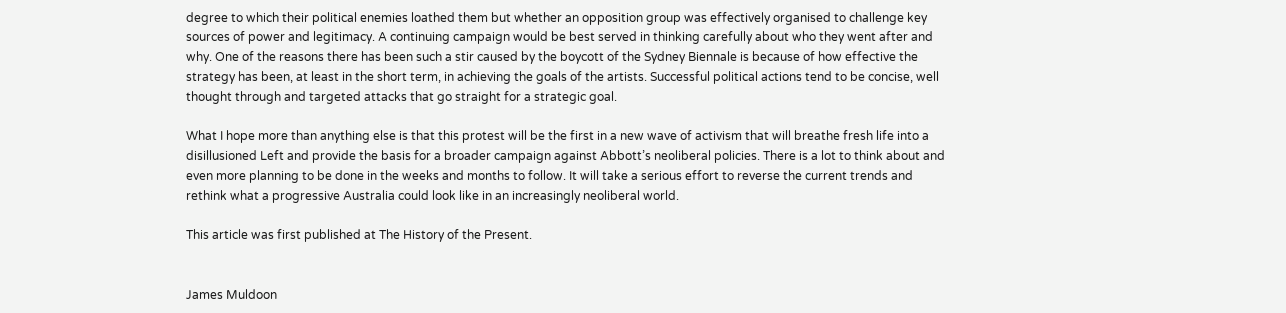degree to which their political enemies loathed them but whether an opposition group was effectively organised to challenge key sources of power and legitimacy. A continuing campaign would be best served in thinking carefully about who they went after and why. One of the reasons there has been such a stir caused by the boycott of the Sydney Biennale is because of how effective the strategy has been, at least in the short term, in achieving the goals of the artists. Successful political actions tend to be concise, well thought through and targeted attacks that go straight for a strategic goal.

What I hope more than anything else is that this protest will be the first in a new wave of activism that will breathe fresh life into a disillusioned Left and provide the basis for a broader campaign against Abbott’s neoliberal policies. There is a lot to think about and even more planning to be done in the weeks and months to follow. It will take a serious effort to reverse the current trends and rethink what a progressive Australia could look like in an increasingly neoliberal world.

This article was first published at The History of the Present.


James Muldoon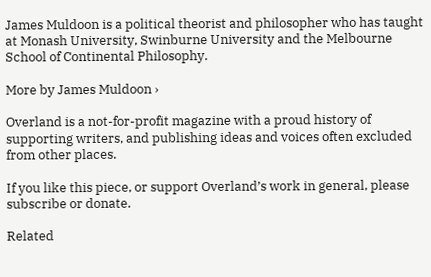James Muldoon is a political theorist and philosopher who has taught at Monash University, Swinburne University and the Melbourne School of Continental Philosophy.

More by James Muldoon ›

Overland is a not-for-profit magazine with a proud history of supporting writers, and publishing ideas and voices often excluded from other places.

If you like this piece, or support Overland’s work in general, please subscribe or donate.

Related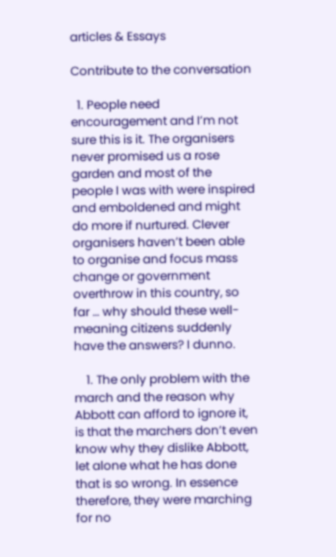articles & Essays

Contribute to the conversation

  1. People need encouragement and I’m not sure this is it. The organisers never promised us a rose garden and most of the people I was with were inspired and emboldened and might do more if nurtured. Clever organisers haven’t been able to organise and focus mass change or government overthrow in this country, so far … why should these well-meaning citizens suddenly have the answers? I dunno.

    1. The only problem with the march and the reason why Abbott can afford to ignore it, is that the marchers don’t even know why they dislike Abbott, let alone what he has done that is so wrong. In essence therefore, they were marching for no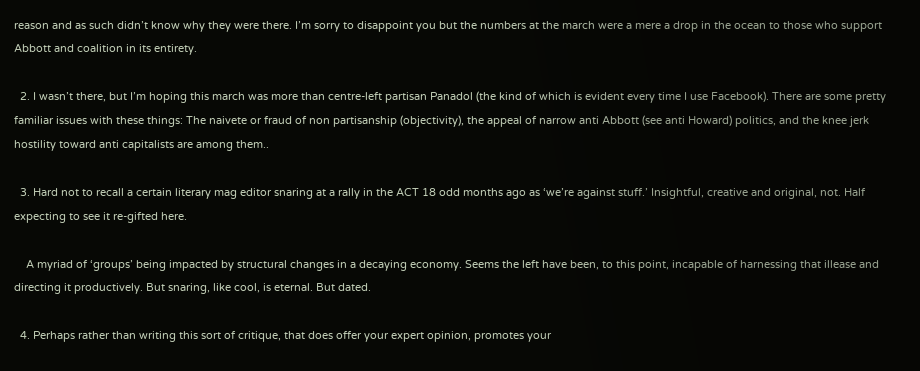reason and as such didn’t know why they were there. I’m sorry to disappoint you but the numbers at the march were a mere a drop in the ocean to those who support Abbott and coalition in its entirety.

  2. I wasn’t there, but I’m hoping this march was more than centre-left partisan Panadol (the kind of which is evident every time I use Facebook). There are some pretty familiar issues with these things: The naivete or fraud of non partisanship (objectivity), the appeal of narrow anti Abbott (see anti Howard) politics, and the knee jerk hostility toward anti capitalists are among them..

  3. Hard not to recall a certain literary mag editor snaring at a rally in the ACT 18 odd months ago as ‘we’re against stuff.’ Insightful, creative and original, not. Half expecting to see it re-gifted here.

    A myriad of ‘groups’ being impacted by structural changes in a decaying economy. Seems the left have been, to this point, incapable of harnessing that illease and directing it productively. But snaring, like cool, is eternal. But dated.

  4. Perhaps rather than writing this sort of critique, that does offer your expert opinion, promotes your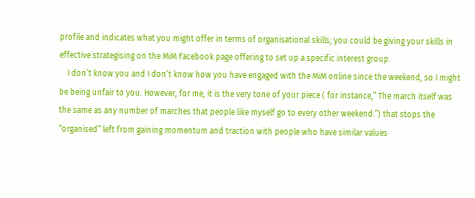profile and indicates what you might offer in terms of organisational skills; you could be giving your skills in effective strategising on the MiM Facebook page offering to set up a specific interest group.
    I don’t know you and I don’t know how you have engaged with the MiM online since the weekend, so I might be being unfair to you. However, for me, it is the very tone of your piece ( for instance,” The march itself was the same as any number of marches that people like myself go to every other weekend.”) that stops the “organised” left from gaining momentum and traction with people who have similar values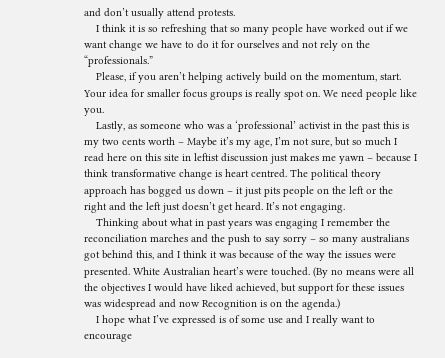and don’t usually attend protests.
    I think it is so refreshing that so many people have worked out if we want change we have to do it for ourselves and not rely on the “professionals.”
    Please, if you aren’t helping actively build on the momentum, start. Your idea for smaller focus groups is really spot on. We need people like you.
    Lastly, as someone who was a ‘professional’ activist in the past this is my two cents worth – Maybe it’s my age, I’m not sure, but so much I read here on this site in leftist discussion just makes me yawn – because I think transformative change is heart centred. The political theory approach has bogged us down – it just pits people on the left or the right and the left just doesn’t get heard. It’s not engaging.
    Thinking about what in past years was engaging I remember the reconciliation marches and the push to say sorry – so many australians got behind this, and I think it was because of the way the issues were presented. White Australian heart’s were touched. (By no means were all the objectives I would have liked achieved, but support for these issues was widespread and now Recognition is on the agenda.)
    I hope what I’ve expressed is of some use and I really want to encourage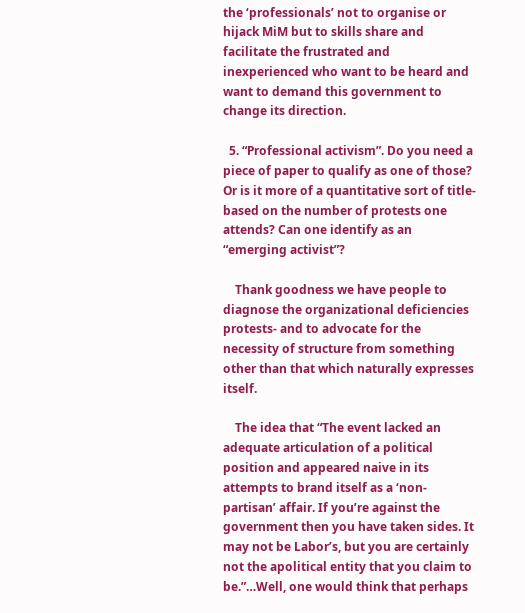the ‘professionals’ not to organise or hijack MiM but to skills share and facilitate the frustrated and inexperienced who want to be heard and want to demand this government to change its direction.

  5. “Professional activism”. Do you need a piece of paper to qualify as one of those? Or is it more of a quantitative sort of title- based on the number of protests one attends? Can one identify as an “emerging activist”?

    Thank goodness we have people to diagnose the organizational deficiencies protests- and to advocate for the necessity of structure from something other than that which naturally expresses itself.

    The idea that “The event lacked an adequate articulation of a political position and appeared naive in its attempts to brand itself as a ‘non-partisan’ affair. If you’re against the government then you have taken sides. It may not be Labor’s, but you are certainly not the apolitical entity that you claim to be.”…Well, one would think that perhaps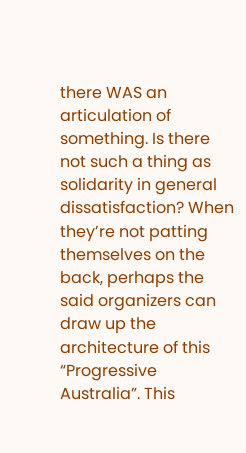there WAS an articulation of something. Is there not such a thing as solidarity in general dissatisfaction? When they’re not patting themselves on the back, perhaps the said organizers can draw up the architecture of this “Progressive Australia”. This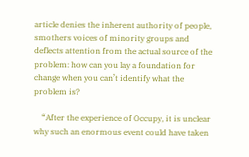article denies the inherent authority of people, smothers voices of minority groups and deflects attention from the actual source of the problem: how can you lay a foundation for change when you can’t identify what the problem is?

    “After the experience of Occupy, it is unclear why such an enormous event could have taken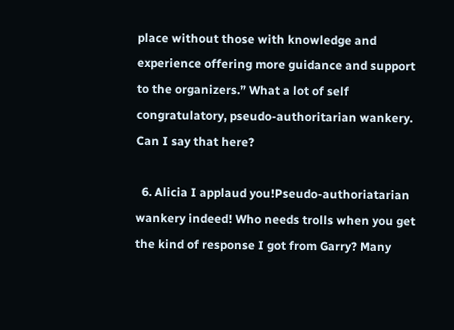place without those with knowledge and experience offering more guidance and support to the organizers.” What a lot of self congratulatory, pseudo-authoritarian wankery. Can I say that here?

  6. Alicia I applaud you!Pseudo-authoriatarian wankery indeed! Who needs trolls when you get the kind of response I got from Garry? Many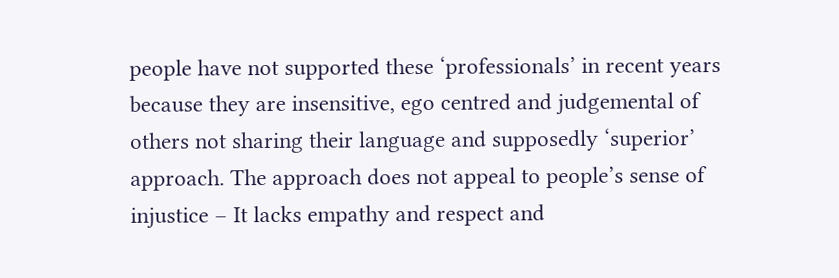people have not supported these ‘professionals’ in recent years because they are insensitive, ego centred and judgemental of others not sharing their language and supposedly ‘superior’ approach. The approach does not appeal to people’s sense of injustice – It lacks empathy and respect and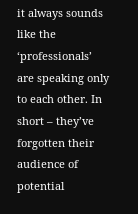it always sounds like the ‘professionals’ are speaking only to each other. In short – they’ve forgotten their audience of potential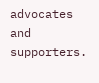advocates and supporters.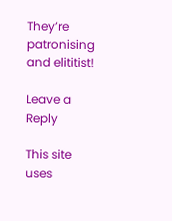They’re patronising and elititist!

Leave a Reply

This site uses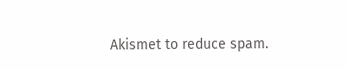Akismet to reduce spam.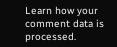Learn how your comment data is processed.